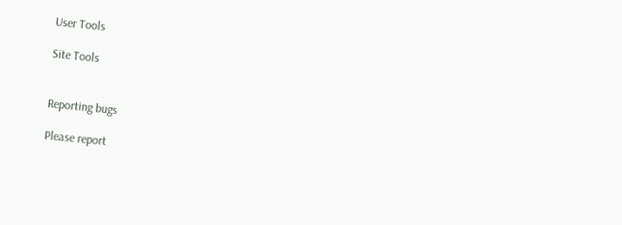User Tools

Site Tools


Reporting bugs

Please report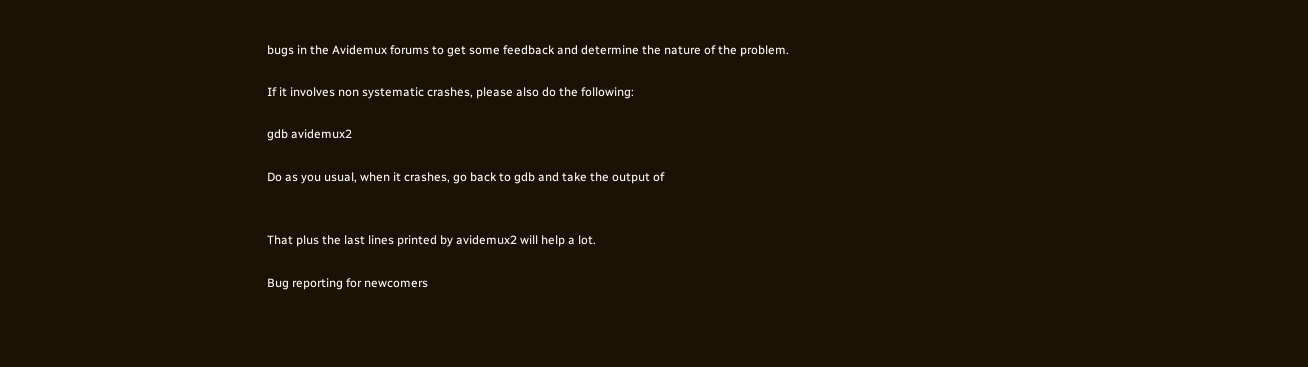bugs in the Avidemux forums to get some feedback and determine the nature of the problem.

If it involves non systematic crashes, please also do the following:

gdb avidemux2

Do as you usual, when it crashes, go back to gdb and take the output of


That plus the last lines printed by avidemux2 will help a lot.

Bug reporting for newcomers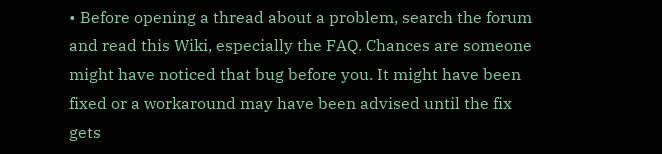• Before opening a thread about a problem, search the forum and read this Wiki, especially the FAQ. Chances are someone might have noticed that bug before you. It might have been fixed or a workaround may have been advised until the fix gets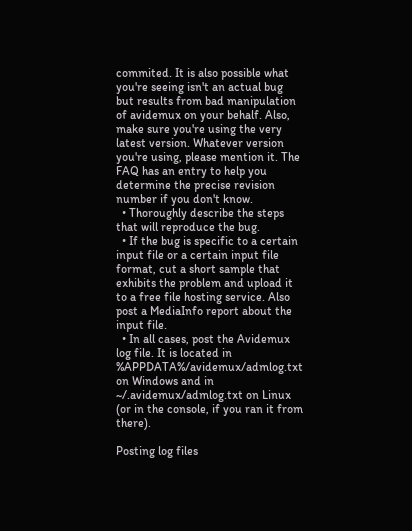commited. It is also possible what you're seeing isn't an actual bug but results from bad manipulation of avidemux on your behalf. Also, make sure you're using the very latest version. Whatever version you're using, please mention it. The FAQ has an entry to help you determine the precise revision number if you don't know.
  • Thoroughly describe the steps that will reproduce the bug.
  • If the bug is specific to a certain input file or a certain input file format, cut a short sample that exhibits the problem and upload it to a free file hosting service. Also post a MediaInfo report about the input file.
  • In all cases, post the Avidemux log file. It is located in %APPDATA%/avidemux/admlog.txt on Windows and in ~/.avidemux/admlog.txt on Linux (or in the console, if you ran it from there).

Posting log files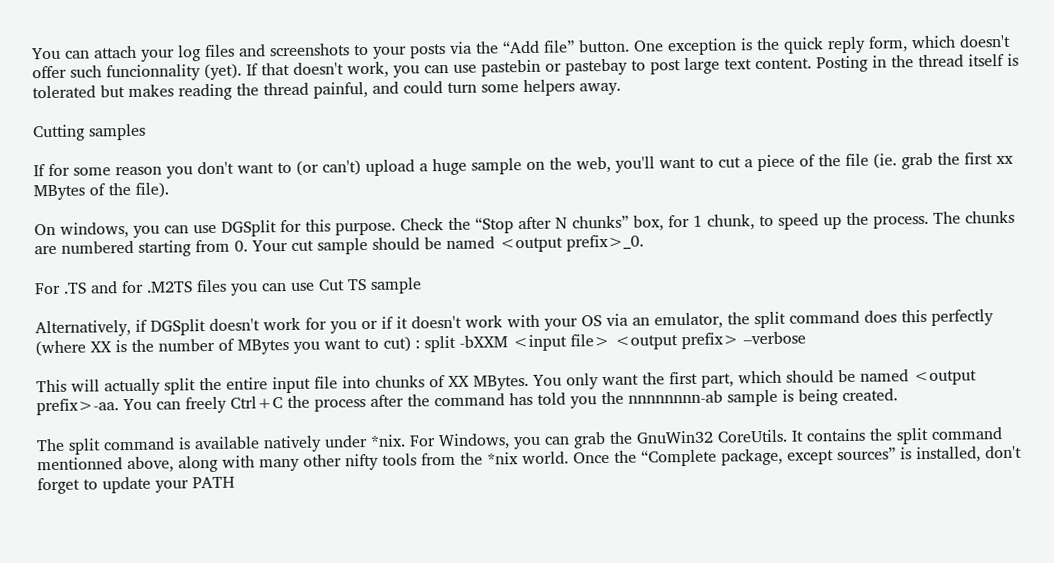You can attach your log files and screenshots to your posts via the “Add file” button. One exception is the quick reply form, which doesn't offer such funcionnality (yet). If that doesn't work, you can use pastebin or pastebay to post large text content. Posting in the thread itself is tolerated but makes reading the thread painful, and could turn some helpers away.

Cutting samples

If for some reason you don't want to (or can't) upload a huge sample on the web, you'll want to cut a piece of the file (ie. grab the first xx MBytes of the file).

On windows, you can use DGSplit for this purpose. Check the “Stop after N chunks” box, for 1 chunk, to speed up the process. The chunks are numbered starting from 0. Your cut sample should be named <output prefix>_0.

For .TS and for .M2TS files you can use Cut TS sample

Alternatively, if DGSplit doesn't work for you or if it doesn't work with your OS via an emulator, the split command does this perfectly (where XX is the number of MBytes you want to cut) : split -bXXM <input file> <output prefix> –verbose

This will actually split the entire input file into chunks of XX MBytes. You only want the first part, which should be named <output prefix>-aa. You can freely Ctrl+C the process after the command has told you the nnnnnnnn-ab sample is being created.

The split command is available natively under *nix. For Windows, you can grab the GnuWin32 CoreUtils. It contains the split command mentionned above, along with many other nifty tools from the *nix world. Once the “Complete package, except sources” is installed, don't forget to update your PATH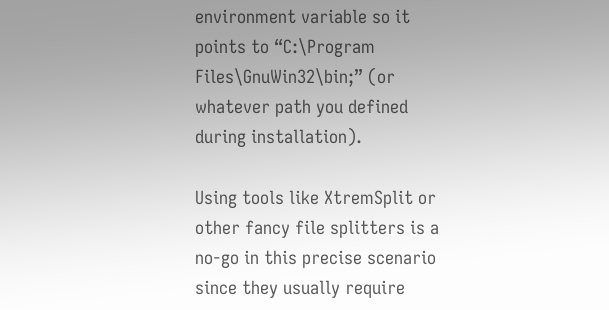environment variable so it points to “C:\Program Files\GnuWin32\bin;” (or whatever path you defined during installation).

Using tools like XtremSplit or other fancy file splitters is a no-go in this precise scenario since they usually require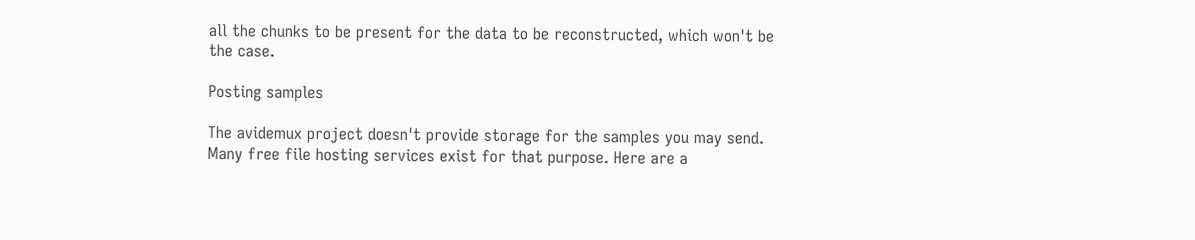all the chunks to be present for the data to be reconstructed, which won't be the case.

Posting samples

The avidemux project doesn't provide storage for the samples you may send. Many free file hosting services exist for that purpose. Here are a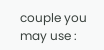couple you may use :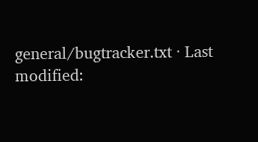general/bugtracker.txt · Last modified: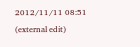2012/11/11 08:51 (external edit)